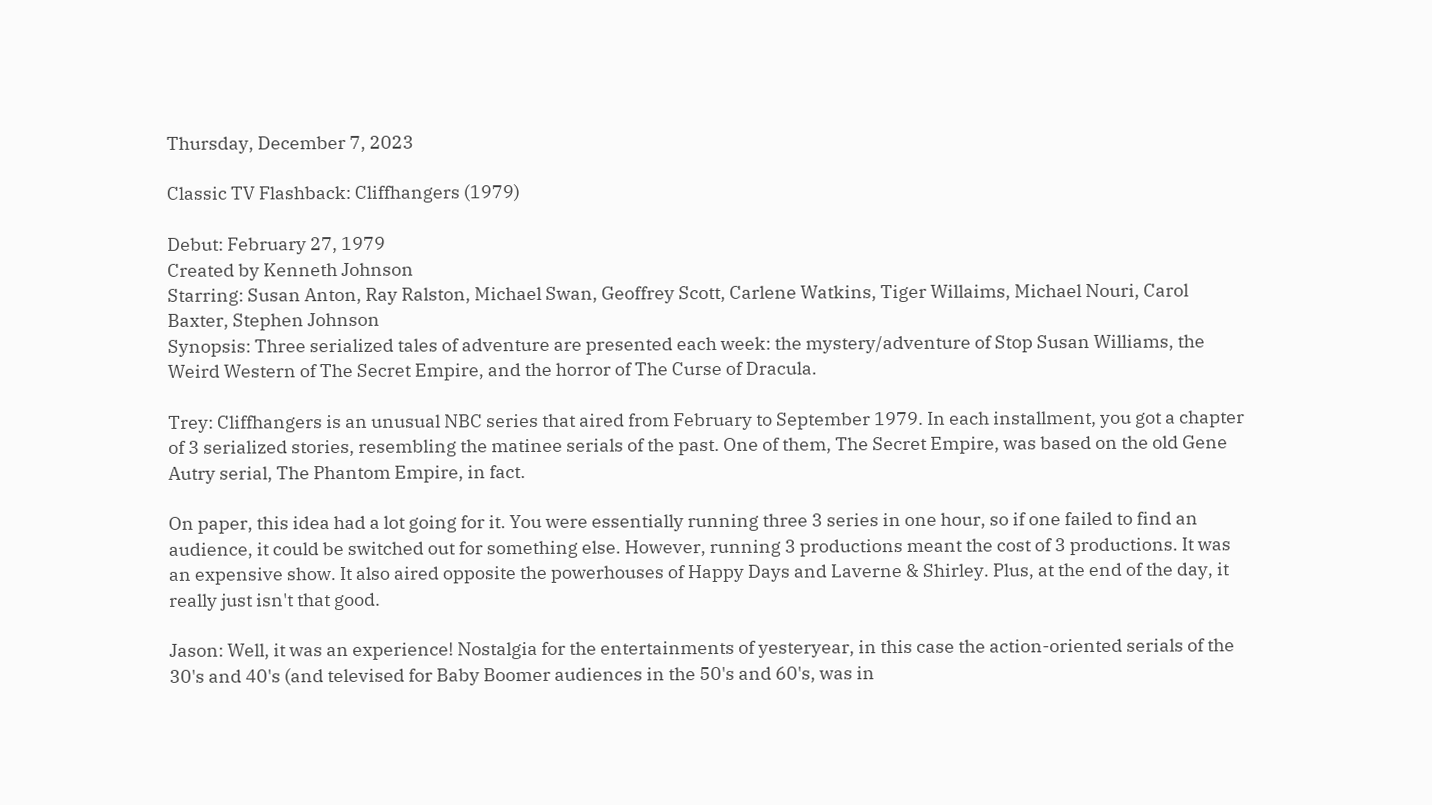Thursday, December 7, 2023

Classic TV Flashback: Cliffhangers (1979)

Debut: February 27, 1979
Created by Kenneth Johnson
Starring: Susan Anton, Ray Ralston, Michael Swan, Geoffrey Scott, Carlene Watkins, Tiger Willaims, Michael Nouri, Carol Baxter, Stephen Johnson
Synopsis: Three serialized tales of adventure are presented each week: the mystery/adventure of Stop Susan Williams, the Weird Western of The Secret Empire, and the horror of The Curse of Dracula.

Trey: Cliffhangers is an unusual NBC series that aired from February to September 1979. In each installment, you got a chapter of 3 serialized stories, resembling the matinee serials of the past. One of them, The Secret Empire, was based on the old Gene Autry serial, The Phantom Empire, in fact.

On paper, this idea had a lot going for it. You were essentially running three 3 series in one hour, so if one failed to find an audience, it could be switched out for something else. However, running 3 productions meant the cost of 3 productions. It was an expensive show. It also aired opposite the powerhouses of Happy Days and Laverne & Shirley. Plus, at the end of the day, it really just isn't that good.

Jason: Well, it was an experience! Nostalgia for the entertainments of yesteryear, in this case the action-oriented serials of the 30's and 40's (and televised for Baby Boomer audiences in the 50's and 60's, was in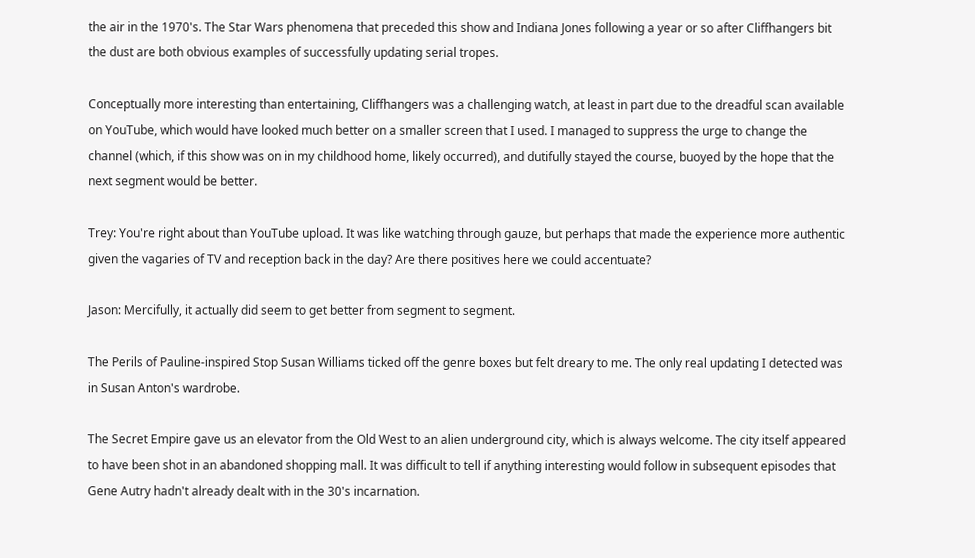the air in the 1970's. The Star Wars phenomena that preceded this show and Indiana Jones following a year or so after Cliffhangers bit the dust are both obvious examples of successfully updating serial tropes.

Conceptually more interesting than entertaining, Cliffhangers was a challenging watch, at least in part due to the dreadful scan available on YouTube, which would have looked much better on a smaller screen that I used. I managed to suppress the urge to change the channel (which, if this show was on in my childhood home, likely occurred), and dutifully stayed the course, buoyed by the hope that the next segment would be better.

Trey: You're right about than YouTube upload. It was like watching through gauze, but perhaps that made the experience more authentic given the vagaries of TV and reception back in the day? Are there positives here we could accentuate?

Jason: Mercifully, it actually did seem to get better from segment to segment.

The Perils of Pauline-inspired Stop Susan Williams ticked off the genre boxes but felt dreary to me. The only real updating I detected was in Susan Anton's wardrobe.

The Secret Empire gave us an elevator from the Old West to an alien underground city, which is always welcome. The city itself appeared to have been shot in an abandoned shopping mall. It was difficult to tell if anything interesting would follow in subsequent episodes that Gene Autry hadn't already dealt with in the 30's incarnation.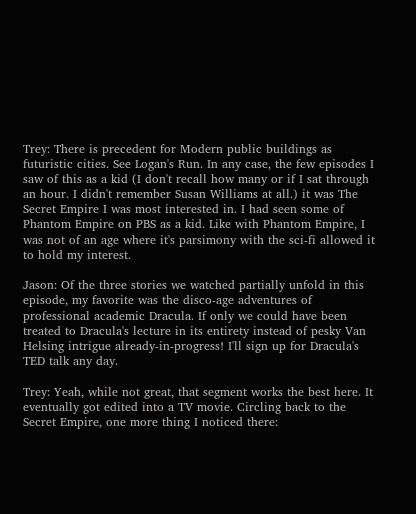Trey: There is precedent for Modern public buildings as futuristic cities. See Logan's Run. In any case, the few episodes I saw of this as a kid (I don't recall how many or if I sat through an hour. I didn't remember Susan Williams at all.) it was The Secret Empire I was most interested in. I had seen some of Phantom Empire on PBS as a kid. Like with Phantom Empire, I was not of an age where it's parsimony with the sci-fi allowed it to hold my interest.

Jason: Of the three stories we watched partially unfold in this episode, my favorite was the disco-age adventures of professional academic Dracula. If only we could have been treated to Dracula's lecture in its entirety instead of pesky Van Helsing intrigue already-in-progress! I'll sign up for Dracula's TED talk any day.

Trey: Yeah, while not great, that segment works the best here. It eventually got edited into a TV movie. Circling back to the Secret Empire, one more thing I noticed there: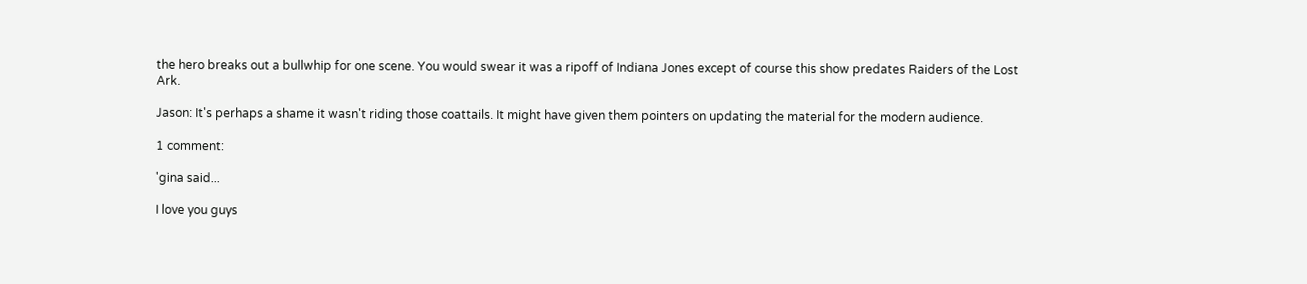the hero breaks out a bullwhip for one scene. You would swear it was a ripoff of Indiana Jones except of course this show predates Raiders of the Lost Ark.

Jason: It's perhaps a shame it wasn't riding those coattails. It might have given them pointers on updating the material for the modern audience.

1 comment:

'gina said...

I love you guys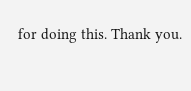for doing this. Thank you.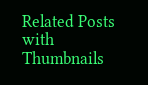Related Posts with Thumbnails